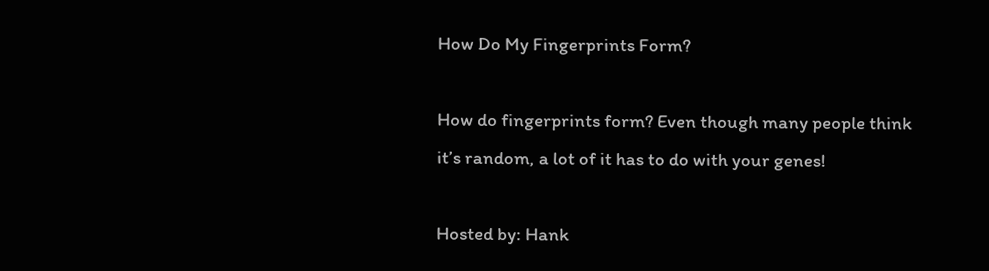How Do My Fingerprints Form?

How do fingerprints form? Even though many people think it’s random, a lot of it has to do with your genes!

Hosted by: Hank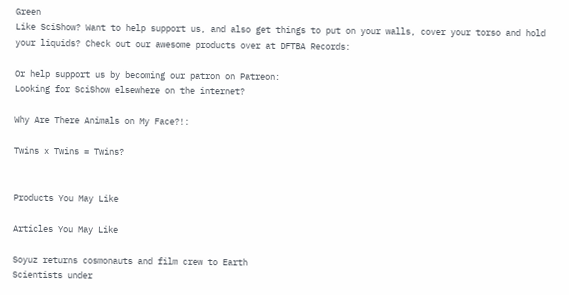Green
Like SciShow? Want to help support us, and also get things to put on your walls, cover your torso and hold your liquids? Check out our awesome products over at DFTBA Records:

Or help support us by becoming our patron on Patreon:
Looking for SciShow elsewhere on the internet?

Why Are There Animals on My Face?!:

Twins x Twins = Twins?


Products You May Like

Articles You May Like

Soyuz returns cosmonauts and film crew to Earth
Scientists under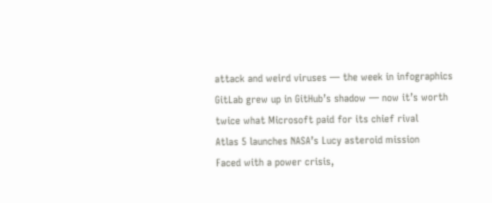attack and weird viruses — the week in infographics
GitLab grew up in GitHub’s shadow — now it’s worth twice what Microsoft paid for its chief rival
Atlas 5 launches NASA’s Lucy asteroid mission
Faced with a power crisis,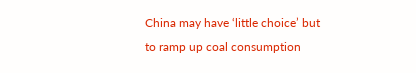China may have ‘little choice’ but to ramp up coal consumption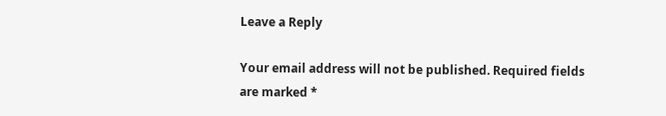Leave a Reply

Your email address will not be published. Required fields are marked *